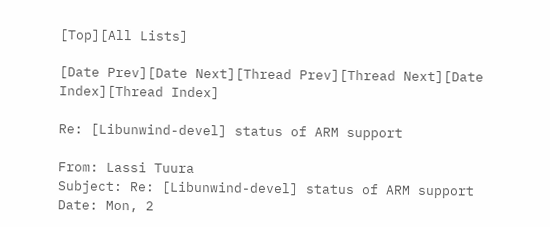[Top][All Lists]

[Date Prev][Date Next][Thread Prev][Thread Next][Date Index][Thread Index]

Re: [Libunwind-devel] status of ARM support

From: Lassi Tuura
Subject: Re: [Libunwind-devel] status of ARM support
Date: Mon, 2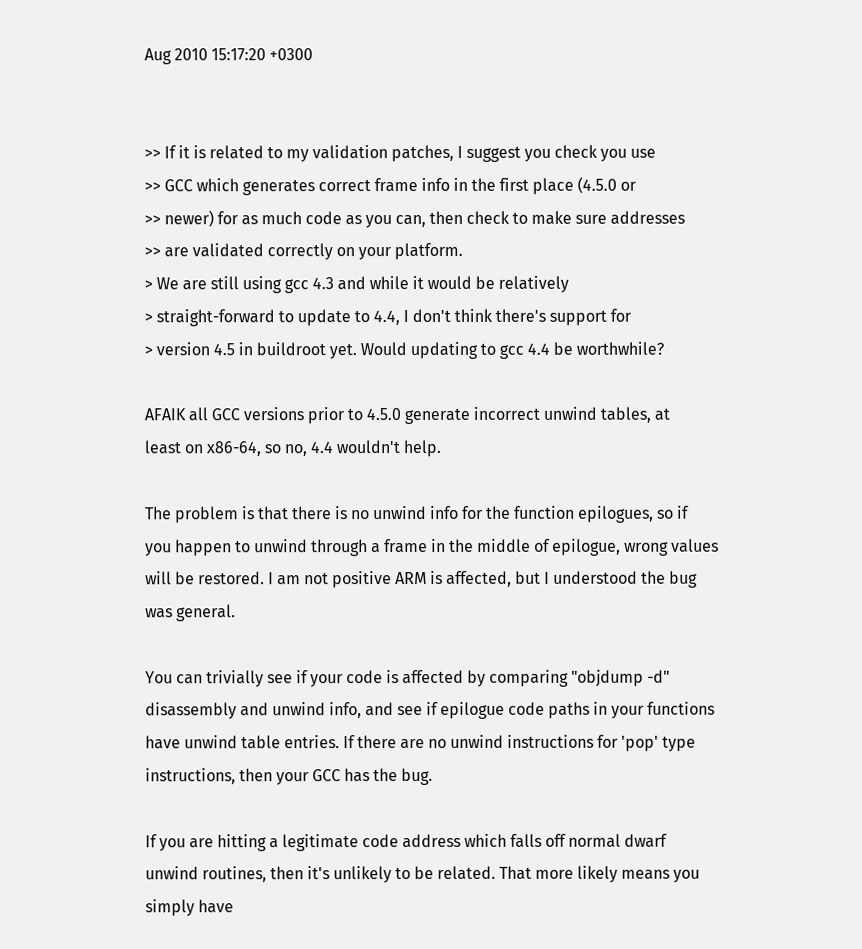Aug 2010 15:17:20 +0300


>> If it is related to my validation patches, I suggest you check you use
>> GCC which generates correct frame info in the first place (4.5.0 or
>> newer) for as much code as you can, then check to make sure addresses
>> are validated correctly on your platform.
> We are still using gcc 4.3 and while it would be relatively
> straight-forward to update to 4.4, I don't think there's support for
> version 4.5 in buildroot yet. Would updating to gcc 4.4 be worthwhile?

AFAIK all GCC versions prior to 4.5.0 generate incorrect unwind tables, at
least on x86-64, so no, 4.4 wouldn't help.

The problem is that there is no unwind info for the function epilogues, so if
you happen to unwind through a frame in the middle of epilogue, wrong values
will be restored. I am not positive ARM is affected, but I understood the bug
was general.

You can trivially see if your code is affected by comparing "objdump -d"
disassembly and unwind info, and see if epilogue code paths in your functions
have unwind table entries. If there are no unwind instructions for 'pop' type
instructions, then your GCC has the bug.

If you are hitting a legitimate code address which falls off normal dwarf
unwind routines, then it's unlikely to be related. That more likely means you
simply have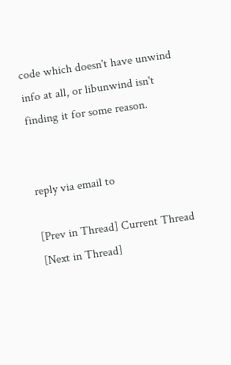code which doesn't have unwind info at all, or libunwind isn't
finding it for some reason.


reply via email to

[Prev in Thread] Current Thread [Next in Thread]